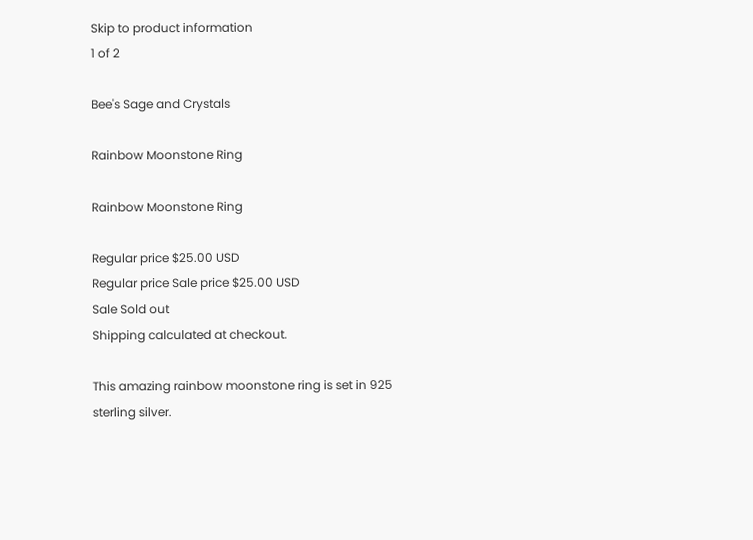Skip to product information
1 of 2

Bee's Sage and Crystals

Rainbow Moonstone Ring

Rainbow Moonstone Ring

Regular price $25.00 USD
Regular price Sale price $25.00 USD
Sale Sold out
Shipping calculated at checkout.

This amazing rainbow moonstone ring is set in 925 sterling silver.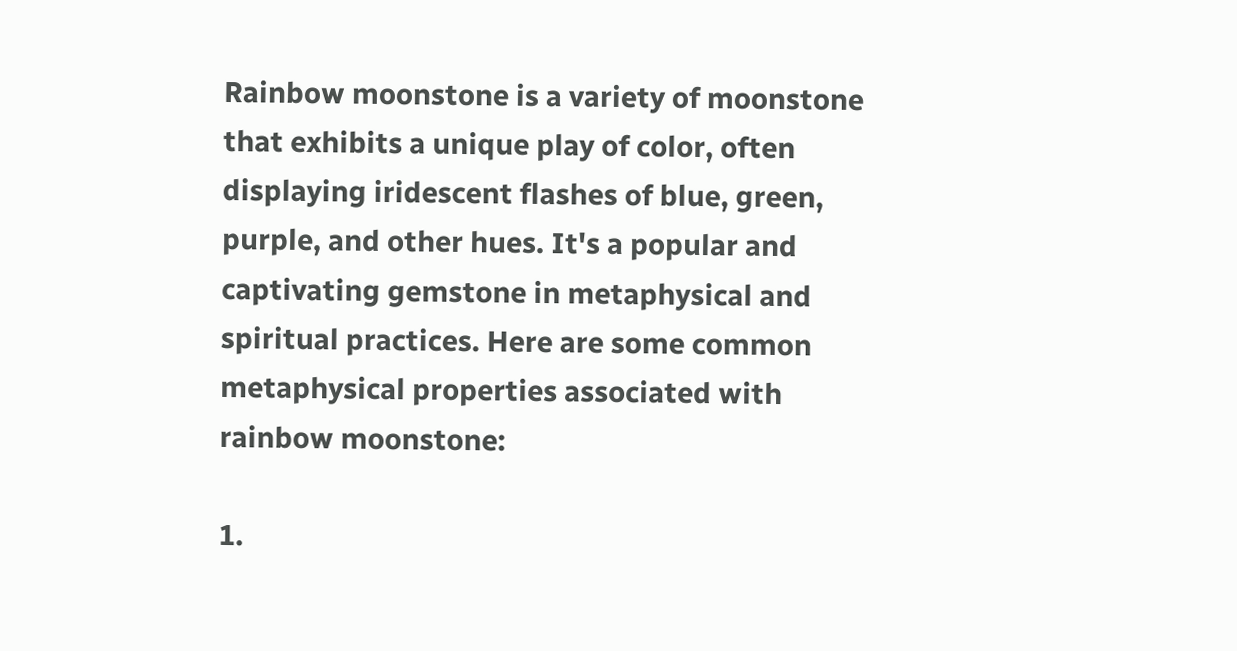Rainbow moonstone is a variety of moonstone that exhibits a unique play of color, often displaying iridescent flashes of blue, green, purple, and other hues. It's a popular and captivating gemstone in metaphysical and spiritual practices. Here are some common metaphysical properties associated with rainbow moonstone:

1.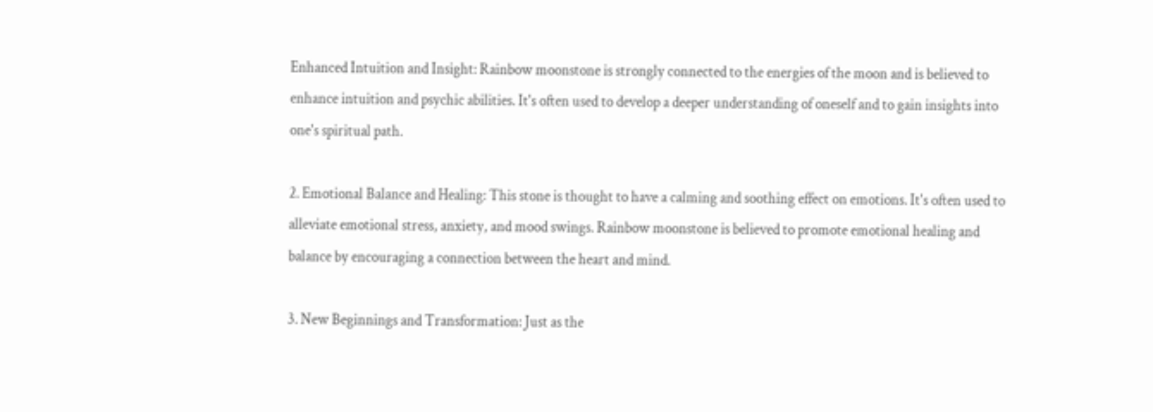Enhanced Intuition and Insight: Rainbow moonstone is strongly connected to the energies of the moon and is believed to enhance intuition and psychic abilities. It's often used to develop a deeper understanding of oneself and to gain insights into one's spiritual path.

2. Emotional Balance and Healing: This stone is thought to have a calming and soothing effect on emotions. It's often used to alleviate emotional stress, anxiety, and mood swings. Rainbow moonstone is believed to promote emotional healing and balance by encouraging a connection between the heart and mind.

3. New Beginnings and Transformation: Just as the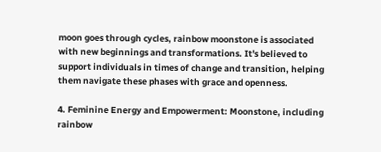moon goes through cycles, rainbow moonstone is associated with new beginnings and transformations. It's believed to support individuals in times of change and transition, helping them navigate these phases with grace and openness.

4. Feminine Energy and Empowerment: Moonstone, including rainbow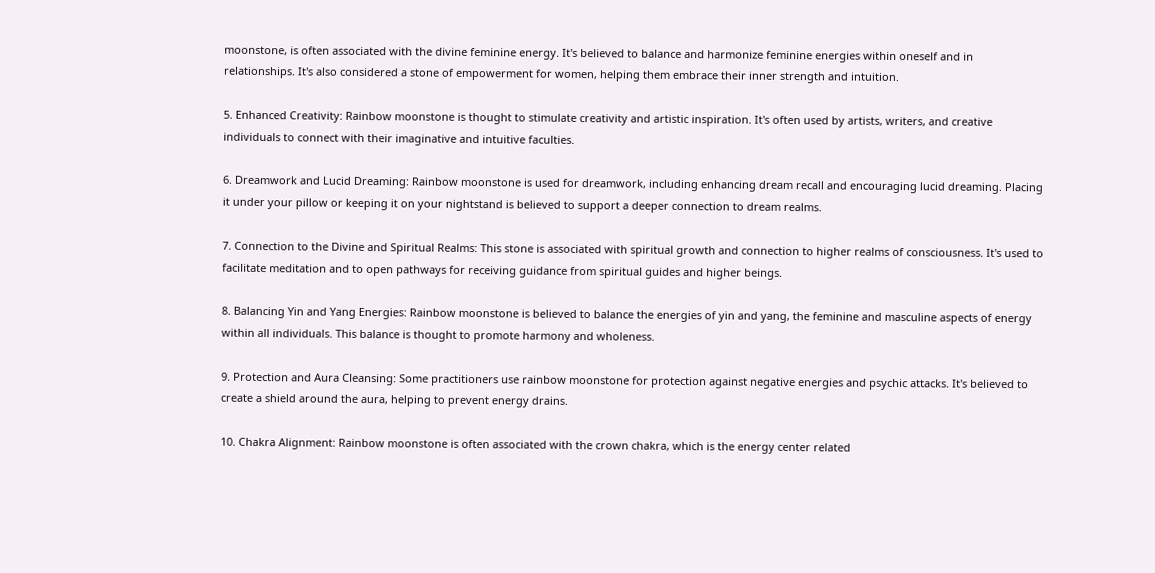moonstone, is often associated with the divine feminine energy. It's believed to balance and harmonize feminine energies within oneself and in relationships. It's also considered a stone of empowerment for women, helping them embrace their inner strength and intuition.

5. Enhanced Creativity: Rainbow moonstone is thought to stimulate creativity and artistic inspiration. It's often used by artists, writers, and creative individuals to connect with their imaginative and intuitive faculties.

6. Dreamwork and Lucid Dreaming: Rainbow moonstone is used for dreamwork, including enhancing dream recall and encouraging lucid dreaming. Placing it under your pillow or keeping it on your nightstand is believed to support a deeper connection to dream realms.

7. Connection to the Divine and Spiritual Realms: This stone is associated with spiritual growth and connection to higher realms of consciousness. It's used to facilitate meditation and to open pathways for receiving guidance from spiritual guides and higher beings.

8. Balancing Yin and Yang Energies: Rainbow moonstone is believed to balance the energies of yin and yang, the feminine and masculine aspects of energy within all individuals. This balance is thought to promote harmony and wholeness.

9. Protection and Aura Cleansing: Some practitioners use rainbow moonstone for protection against negative energies and psychic attacks. It's believed to create a shield around the aura, helping to prevent energy drains.

10. Chakra Alignment: Rainbow moonstone is often associated with the crown chakra, which is the energy center related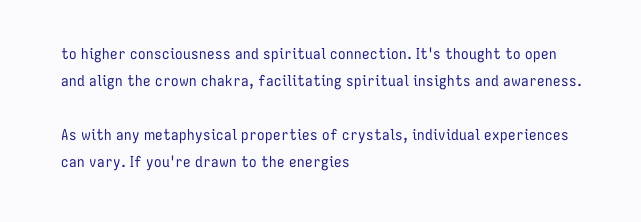to higher consciousness and spiritual connection. It's thought to open and align the crown chakra, facilitating spiritual insights and awareness.

As with any metaphysical properties of crystals, individual experiences can vary. If you're drawn to the energies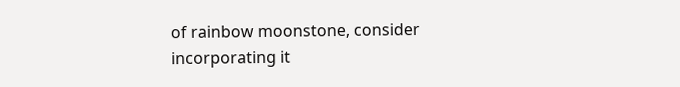of rainbow moonstone, consider incorporating it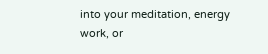into your meditation, energy work, or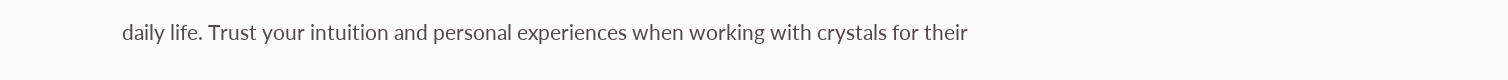daily life. Trust your intuition and personal experiences when working with crystals for their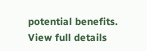potential benefits.
View full details